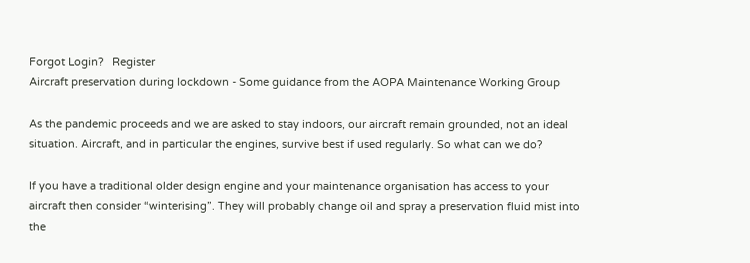Forgot Login?   Register
Aircraft preservation during lockdown - Some guidance from the AOPA Maintenance Working Group

As the pandemic proceeds and we are asked to stay indoors, our aircraft remain grounded, not an ideal situation. Aircraft, and in particular the engines, survive best if used regularly. So what can we do?

If you have a traditional older design engine and your maintenance organisation has access to your aircraft then consider “winterising”. They will probably change oil and spray a preservation fluid mist into the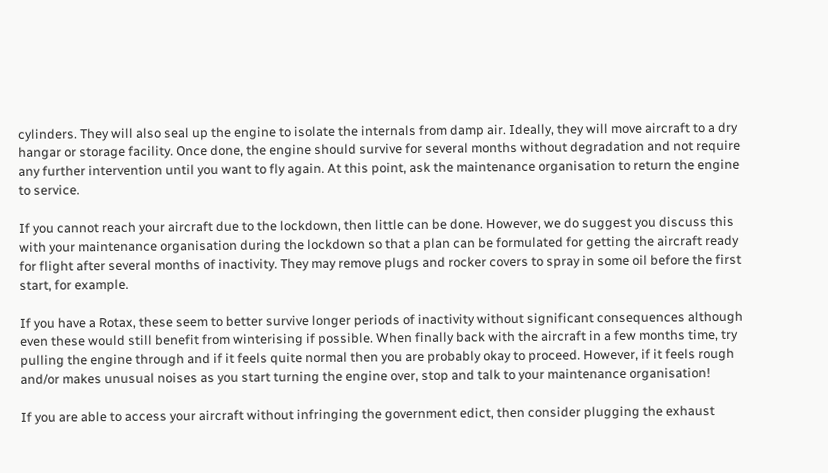cylinders. They will also seal up the engine to isolate the internals from damp air. Ideally, they will move aircraft to a dry hangar or storage facility. Once done, the engine should survive for several months without degradation and not require any further intervention until you want to fly again. At this point, ask the maintenance organisation to return the engine to service.

If you cannot reach your aircraft due to the lockdown, then little can be done. However, we do suggest you discuss this with your maintenance organisation during the lockdown so that a plan can be formulated for getting the aircraft ready for flight after several months of inactivity. They may remove plugs and rocker covers to spray in some oil before the first start, for example.

If you have a Rotax, these seem to better survive longer periods of inactivity without significant consequences although even these would still benefit from winterising if possible. When finally back with the aircraft in a few months time, try pulling the engine through and if it feels quite normal then you are probably okay to proceed. However, if it feels rough and/or makes unusual noises as you start turning the engine over, stop and talk to your maintenance organisation!

If you are able to access your aircraft without infringing the government edict, then consider plugging the exhaust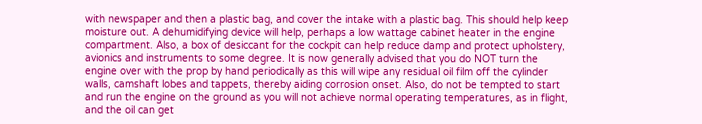with newspaper and then a plastic bag, and cover the intake with a plastic bag. This should help keep moisture out. A dehumidifying device will help, perhaps a low wattage cabinet heater in the engine compartment. Also, a box of desiccant for the cockpit can help reduce damp and protect upholstery, avionics and instruments to some degree. It is now generally advised that you do NOT turn the engine over with the prop by hand periodically as this will wipe any residual oil film off the cylinder walls, camshaft lobes and tappets, thereby aiding corrosion onset. Also, do not be tempted to start and run the engine on the ground as you will not achieve normal operating temperatures, as in flight, and the oil can get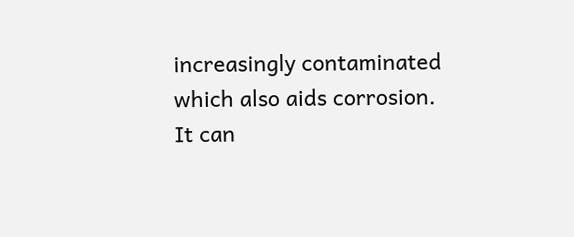increasingly contaminated which also aids corrosion. It can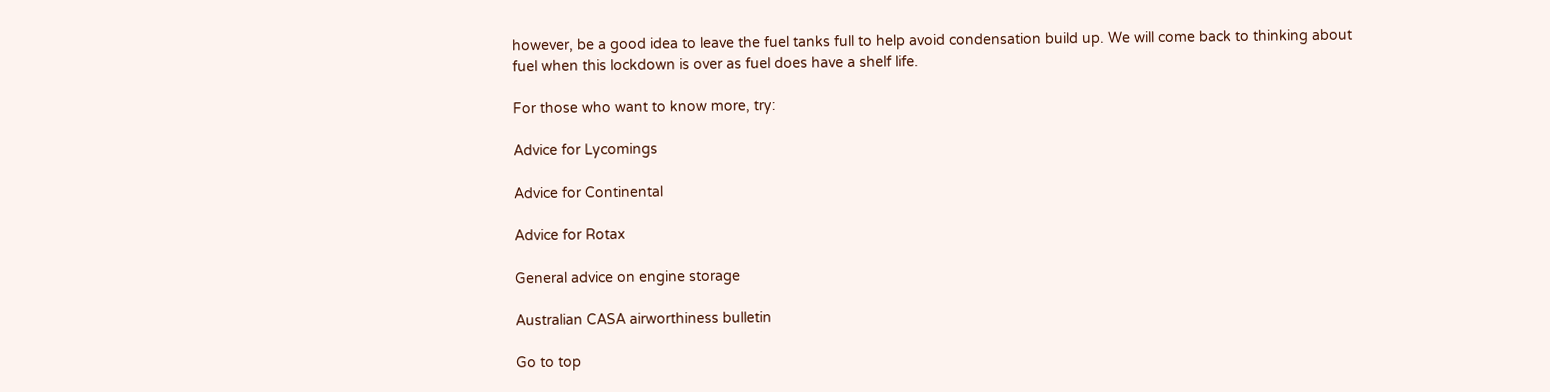however, be a good idea to leave the fuel tanks full to help avoid condensation build up. We will come back to thinking about fuel when this lockdown is over as fuel does have a shelf life.

For those who want to know more, try:

Advice for Lycomings

Advice for Continental

Advice for Rotax

General advice on engine storage

Australian CASA airworthiness bulletin

Go to top